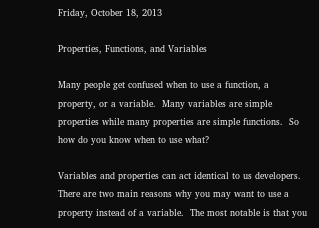Friday, October 18, 2013

Properties, Functions, and Variables

Many people get confused when to use a function, a property, or a variable.  Many variables are simple properties while many properties are simple functions.  So how do you know when to use what?

Variables and properties can act identical to us developers.  There are two main reasons why you may want to use a property instead of a variable.  The most notable is that you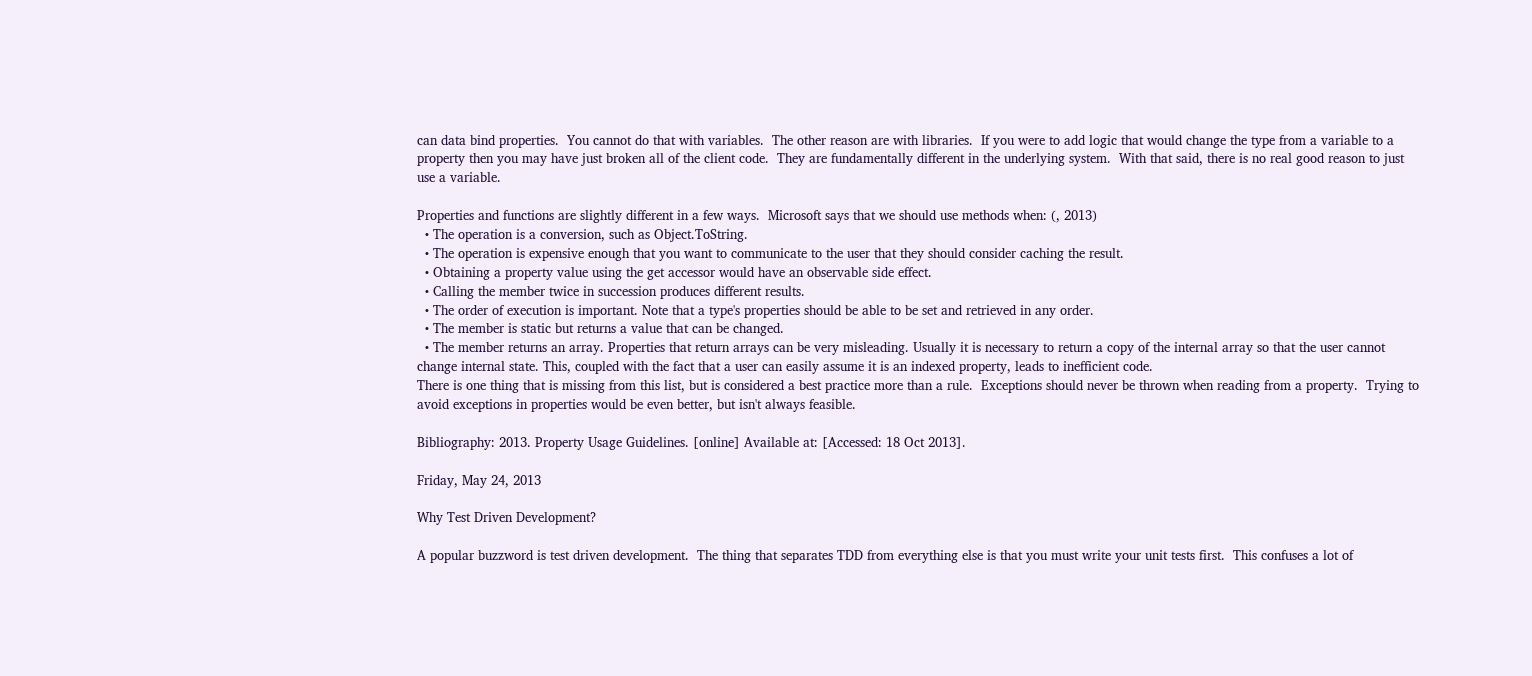can data bind properties.  You cannot do that with variables.  The other reason are with libraries.  If you were to add logic that would change the type from a variable to a property then you may have just broken all of the client code.  They are fundamentally different in the underlying system.  With that said, there is no real good reason to just use a variable.

Properties and functions are slightly different in a few ways.  Microsoft says that we should use methods when: (, 2013)
  • The operation is a conversion, such as Object.ToString.
  • The operation is expensive enough that you want to communicate to the user that they should consider caching the result.
  • Obtaining a property value using the get accessor would have an observable side effect.
  • Calling the member twice in succession produces different results.
  • The order of execution is important. Note that a type's properties should be able to be set and retrieved in any order.
  • The member is static but returns a value that can be changed.
  • The member returns an array. Properties that return arrays can be very misleading. Usually it is necessary to return a copy of the internal array so that the user cannot change internal state. This, coupled with the fact that a user can easily assume it is an indexed property, leads to inefficient code.
There is one thing that is missing from this list, but is considered a best practice more than a rule.  Exceptions should never be thrown when reading from a property.  Trying to avoid exceptions in properties would be even better, but isn't always feasible.

Bibliography: 2013. Property Usage Guidelines. [online] Available at: [Accessed: 18 Oct 2013].

Friday, May 24, 2013

Why Test Driven Development?

A popular buzzword is test driven development.  The thing that separates TDD from everything else is that you must write your unit tests first.  This confuses a lot of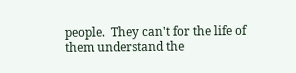people.  They can't for the life of them understand the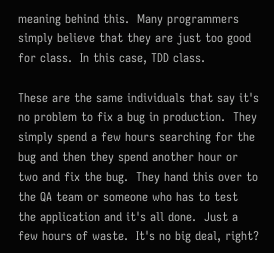meaning behind this.  Many programmers simply believe that they are just too good for class.  In this case, TDD class.

These are the same individuals that say it's no problem to fix a bug in production.  They simply spend a few hours searching for the bug and then they spend another hour or two and fix the bug.  They hand this over to the QA team or someone who has to test the application and it's all done.  Just a few hours of waste.  It's no big deal, right?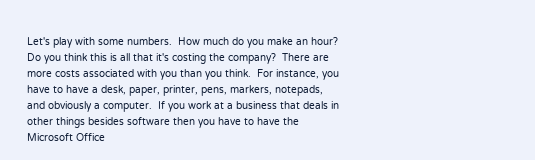Let's play with some numbers.  How much do you make an hour?  Do you think this is all that it's costing the company?  There are more costs associated with you than you think.  For instance, you have to have a desk, paper, printer, pens, markers, notepads, and obviously a computer.  If you work at a business that deals in other things besides software then you have to have the Microsoft Office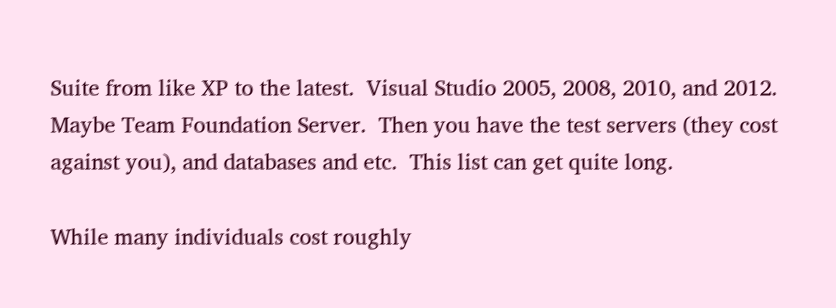Suite from like XP to the latest.  Visual Studio 2005, 2008, 2010, and 2012.  Maybe Team Foundation Server.  Then you have the test servers (they cost against you), and databases and etc.  This list can get quite long.

While many individuals cost roughly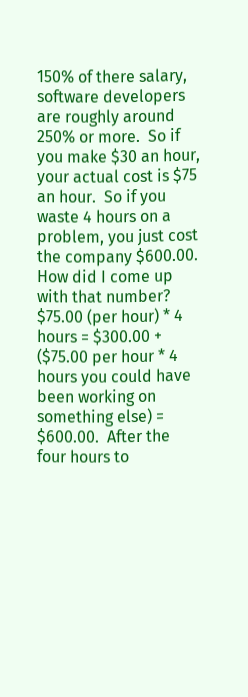150% of there salary, software developers are roughly around 250% or more.  So if you make $30 an hour, your actual cost is $75 an hour.  So if you waste 4 hours on a problem, you just cost the company $600.00.  How did I come up with that number?  $75.00 (per hour) * 4 hours = $300.00 + ($75.00 per hour * 4 hours you could have been working on something else) = $600.00.  After the four hours to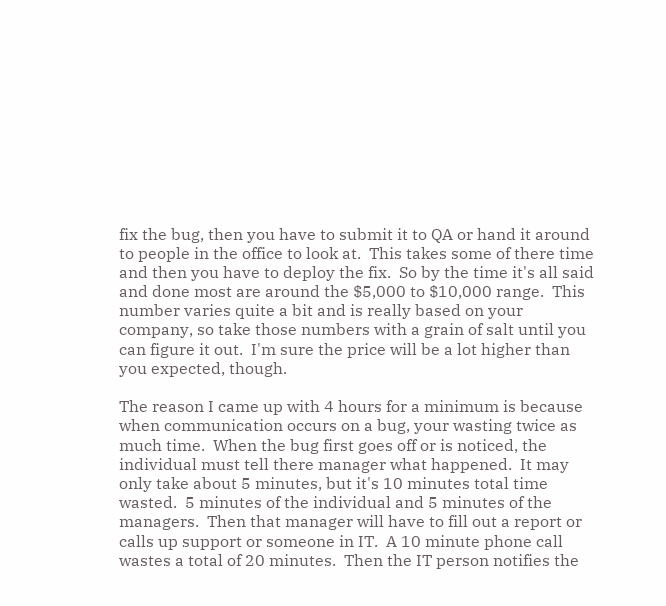fix the bug, then you have to submit it to QA or hand it around to people in the office to look at.  This takes some of there time and then you have to deploy the fix.  So by the time it's all said and done most are around the $5,000 to $10,000 range.  This number varies quite a bit and is really based on your company, so take those numbers with a grain of salt until you can figure it out.  I'm sure the price will be a lot higher than you expected, though.

The reason I came up with 4 hours for a minimum is because when communication occurs on a bug, your wasting twice as much time.  When the bug first goes off or is noticed, the individual must tell there manager what happened.  It may only take about 5 minutes, but it's 10 minutes total time wasted.  5 minutes of the individual and 5 minutes of the managers.  Then that manager will have to fill out a report or calls up support or someone in IT.  A 10 minute phone call wastes a total of 20 minutes.  Then the IT person notifies the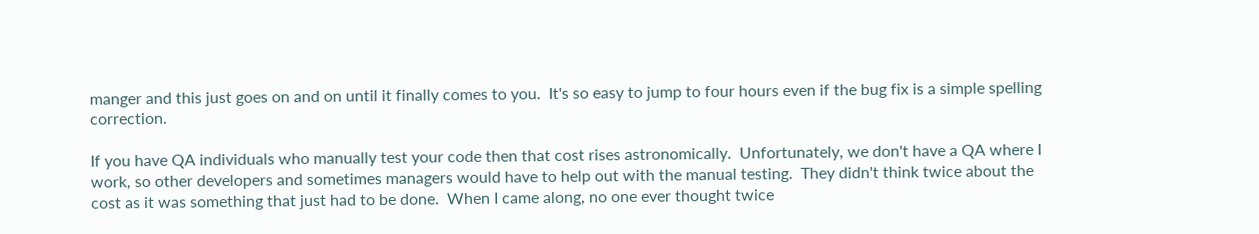manger and this just goes on and on until it finally comes to you.  It's so easy to jump to four hours even if the bug fix is a simple spelling correction.

If you have QA individuals who manually test your code then that cost rises astronomically.  Unfortunately, we don't have a QA where I work, so other developers and sometimes managers would have to help out with the manual testing.  They didn't think twice about the cost as it was something that just had to be done.  When I came along, no one ever thought twice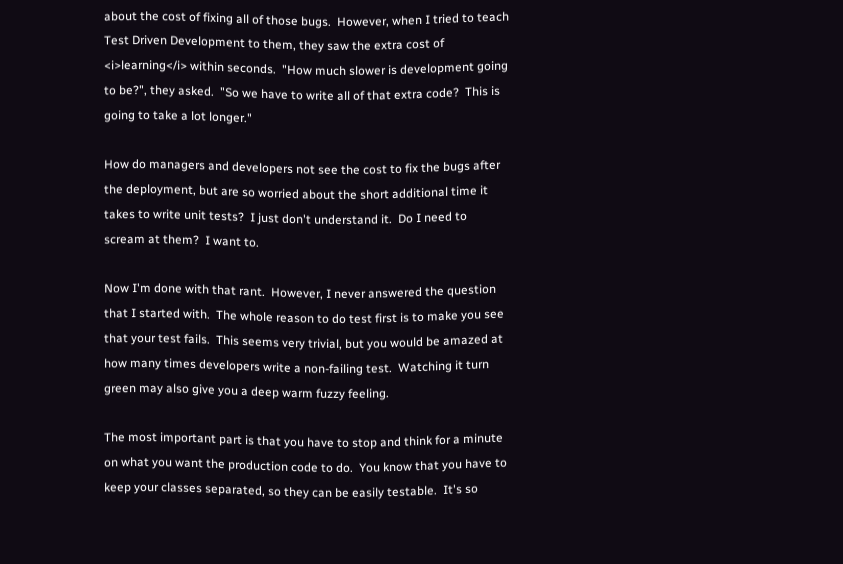about the cost of fixing all of those bugs.  However, when I tried to teach Test Driven Development to them, they saw the extra cost of <i>learning</i> within seconds.  "How much slower is development going to be?", they asked.  "So we have to write all of that extra code?  This is going to take a lot longer."

How do managers and developers not see the cost to fix the bugs after the deployment, but are so worried about the short additional time it takes to write unit tests?  I just don't understand it.  Do I need to scream at them?  I want to.

Now I'm done with that rant.  However, I never answered the question that I started with.  The whole reason to do test first is to make you see that your test fails.  This seems very trivial, but you would be amazed at how many times developers write a non-failing test.  Watching it turn green may also give you a deep warm fuzzy feeling.

The most important part is that you have to stop and think for a minute on what you want the production code to do.  You know that you have to keep your classes separated, so they can be easily testable.  It's so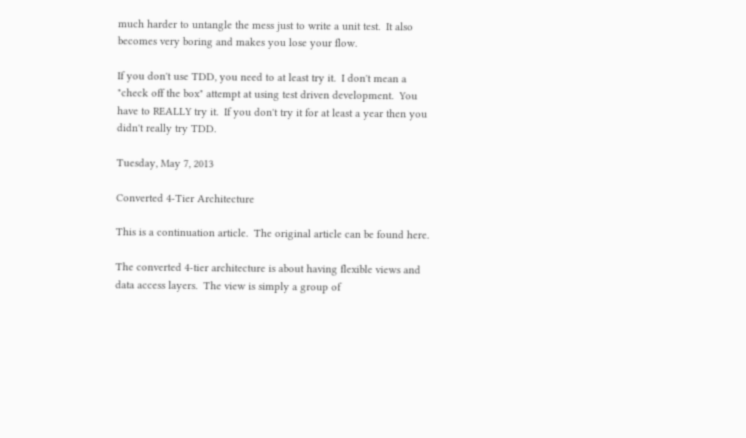much harder to untangle the mess just to write a unit test.  It also becomes very boring and makes you lose your flow.

If you don't use TDD, you need to at least try it.  I don't mean a "check off the box" attempt at using test driven development.  You have to REALLY try it.  If you don't try it for at least a year then you didn't really try TDD.

Tuesday, May 7, 2013

Converted 4-Tier Architecture

This is a continuation article.  The original article can be found here.

The converted 4-tier architecture is about having flexible views and data access layers.  The view is simply a group of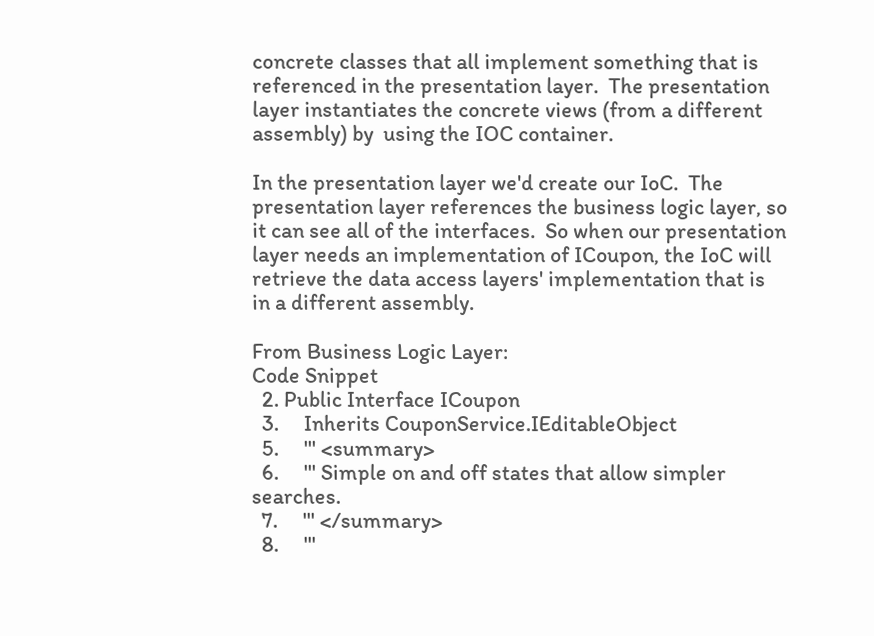concrete classes that all implement something that is referenced in the presentation layer.  The presentation layer instantiates the concrete views (from a different assembly) by  using the IOC container.

In the presentation layer we'd create our IoC.  The presentation layer references the business logic layer, so it can see all of the interfaces.  So when our presentation layer needs an implementation of ICoupon, the IoC will retrieve the data access layers' implementation that is in a different assembly.

From Business Logic Layer:
Code Snippet
  2. Public Interface ICoupon
  3.     Inherits CouponService.IEditableObject
  5.     ''' <summary>
  6.     ''' Simple on and off states that allow simpler searches.
  7.     ''' </summary>
  8.     '''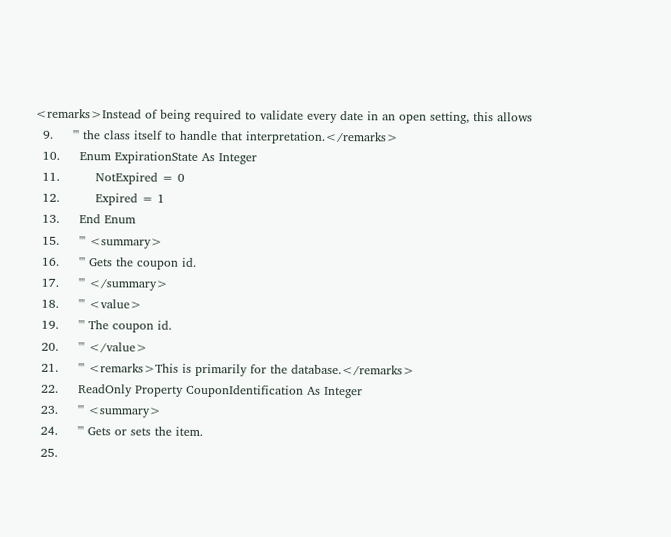<remarks>Instead of being required to validate every date in an open setting, this allows
  9.     ''' the class itself to handle that interpretation.</remarks>
  10.     Enum ExpirationState As Integer
  11.         NotExpired = 0
  12.         Expired = 1
  13.     End Enum
  15.     ''' <summary>
  16.     ''' Gets the coupon id.
  17.     ''' </summary>
  18.     ''' <value>
  19.     ''' The coupon id.
  20.     ''' </value>
  21.     ''' <remarks>This is primarily for the database.</remarks>
  22.     ReadOnly Property CouponIdentification As Integer
  23.     ''' <summary>
  24.     ''' Gets or sets the item.
  25.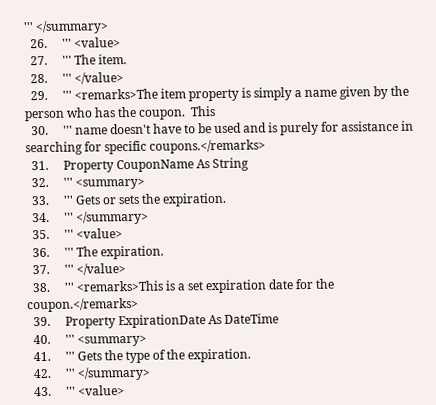''' </summary>
  26.     ''' <value>
  27.     ''' The item.
  28.     ''' </value>
  29.     ''' <remarks>The item property is simply a name given by the person who has the coupon.  This
  30.     ''' name doesn't have to be used and is purely for assistance in searching for specific coupons.</remarks>
  31.     Property CouponName As String
  32.     ''' <summary>
  33.     ''' Gets or sets the expiration.
  34.     ''' </summary>
  35.     ''' <value>
  36.     ''' The expiration.
  37.     ''' </value>
  38.     ''' <remarks>This is a set expiration date for the coupon.</remarks>
  39.     Property ExpirationDate As DateTime
  40.     ''' <summary>
  41.     ''' Gets the type of the expiration.
  42.     ''' </summary>
  43.     ''' <value>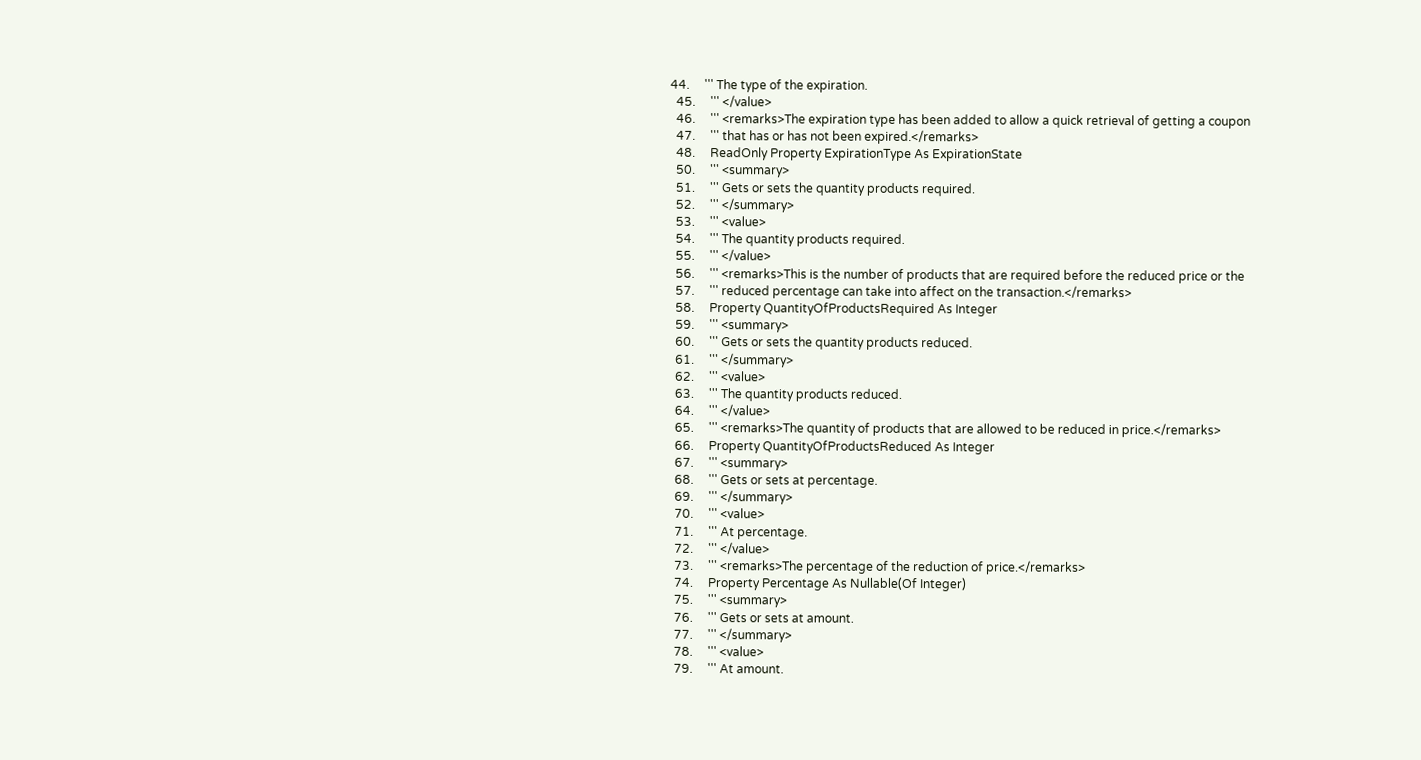44.     ''' The type of the expiration.
  45.     ''' </value>
  46.     ''' <remarks>The expiration type has been added to allow a quick retrieval of getting a coupon
  47.     ''' that has or has not been expired.</remarks>
  48.     ReadOnly Property ExpirationType As ExpirationState
  50.     ''' <summary>
  51.     ''' Gets or sets the quantity products required.
  52.     ''' </summary>
  53.     ''' <value>
  54.     ''' The quantity products required.
  55.     ''' </value>
  56.     ''' <remarks>This is the number of products that are required before the reduced price or the
  57.     ''' reduced percentage can take into affect on the transaction.</remarks>
  58.     Property QuantityOfProductsRequired As Integer
  59.     ''' <summary>
  60.     ''' Gets or sets the quantity products reduced.
  61.     ''' </summary>
  62.     ''' <value>
  63.     ''' The quantity products reduced.
  64.     ''' </value>
  65.     ''' <remarks>The quantity of products that are allowed to be reduced in price.</remarks>
  66.     Property QuantityOfProductsReduced As Integer
  67.     ''' <summary>
  68.     ''' Gets or sets at percentage.
  69.     ''' </summary>
  70.     ''' <value>
  71.     ''' At percentage.
  72.     ''' </value>
  73.     ''' <remarks>The percentage of the reduction of price.</remarks>
  74.     Property Percentage As Nullable(Of Integer)
  75.     ''' <summary>
  76.     ''' Gets or sets at amount.
  77.     ''' </summary>
  78.     ''' <value>
  79.     ''' At amount.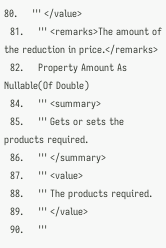80.     ''' </value>
  81.     ''' <remarks>The amount of the reduction in price.</remarks>
  82.     Property Amount As Nullable(Of Double)
  84.     ''' <summary>
  85.     ''' Gets or sets the products required.
  86.     ''' </summary>
  87.     ''' <value>
  88.     ''' The products required.
  89.     ''' </value>
  90.     '''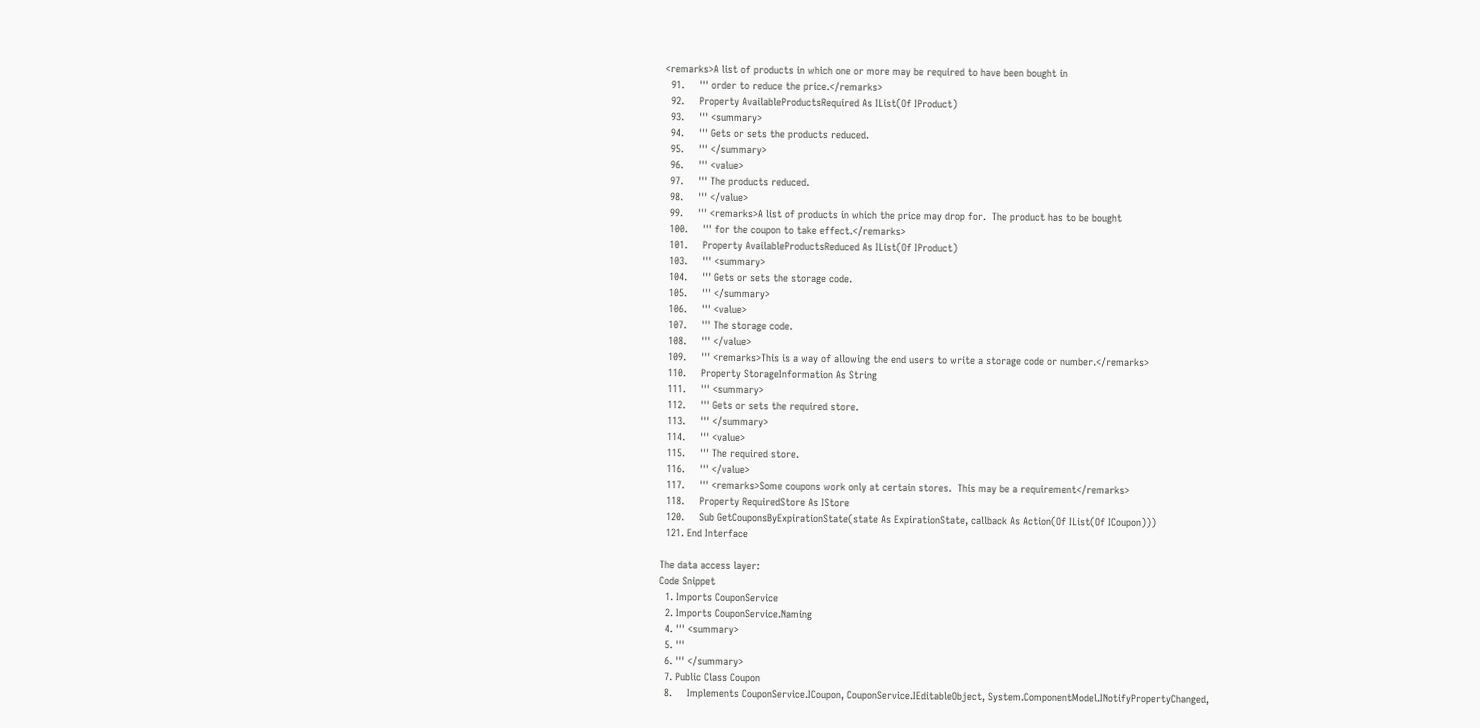<remarks>A list of products in which one or more may be required to have been bought in
  91.     ''' order to reduce the price.</remarks>
  92.     Property AvailableProductsRequired As IList(Of IProduct)
  93.     ''' <summary>
  94.     ''' Gets or sets the products reduced.
  95.     ''' </summary>
  96.     ''' <value>
  97.     ''' The products reduced.
  98.     ''' </value>
  99.     ''' <remarks>A list of products in which the price may drop for.  The product has to be bought
  100.     ''' for the coupon to take effect.</remarks>
  101.     Property AvailableProductsReduced As IList(Of IProduct)
  103.     ''' <summary>
  104.     ''' Gets or sets the storage code.
  105.     ''' </summary>
  106.     ''' <value>
  107.     ''' The storage code.
  108.     ''' </value>
  109.     ''' <remarks>This is a way of allowing the end users to write a storage code or number.</remarks>
  110.     Property StorageInformation As String
  111.     ''' <summary>
  112.     ''' Gets or sets the required store.
  113.     ''' </summary>
  114.     ''' <value>
  115.     ''' The required store.
  116.     ''' </value>
  117.     ''' <remarks>Some coupons work only at certain stores.  This may be a requirement</remarks>
  118.     Property RequiredStore As IStore
  120.     Sub GetCouponsByExpirationState(state As ExpirationState, callback As Action(Of IList(Of ICoupon)))
  121. End Interface

The data access layer:
Code Snippet
  1. Imports CouponService
  2. Imports CouponService.Naming
  4. ''' <summary>
  5. '''
  6. ''' </summary>
  7. Public Class Coupon
  8.     Implements CouponService.ICoupon, CouponService.IEditableObject, System.ComponentModel.INotifyPropertyChanged,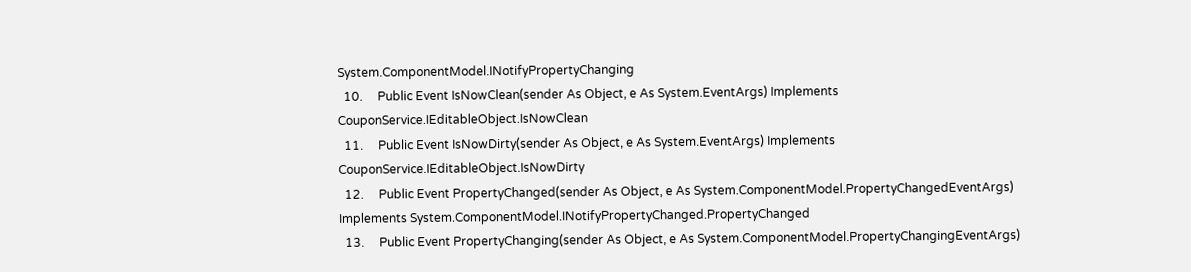System.ComponentModel.INotifyPropertyChanging
  10.     Public Event IsNowClean(sender As Object, e As System.EventArgs) Implements CouponService.IEditableObject.IsNowClean
  11.     Public Event IsNowDirty(sender As Object, e As System.EventArgs) Implements CouponService.IEditableObject.IsNowDirty
  12.     Public Event PropertyChanged(sender As Object, e As System.ComponentModel.PropertyChangedEventArgs) Implements System.ComponentModel.INotifyPropertyChanged.PropertyChanged
  13.     Public Event PropertyChanging(sender As Object, e As System.ComponentModel.PropertyChangingEventArgs)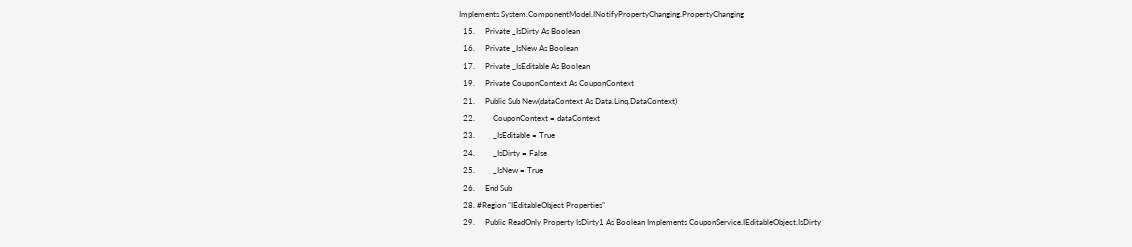Implements System.ComponentModel.INotifyPropertyChanging.PropertyChanging
  15.     Private _IsDirty As Boolean
  16.     Private _IsNew As Boolean
  17.     Private _IsEditable As Boolean
  19.     Private CouponContext As CouponContext
  21.     Public Sub New(dataContext As Data.Linq.DataContext)
  22.         CouponContext = dataContext
  23.         _IsEditable = True
  24.         _IsDirty = False
  25.         _IsNew = True
  26.     End Sub
  28. #Region "IEditableObject Properties"
  29.     Public ReadOnly Property IsDirty1 As Boolean Implements CouponService.IEditableObject.IsDirty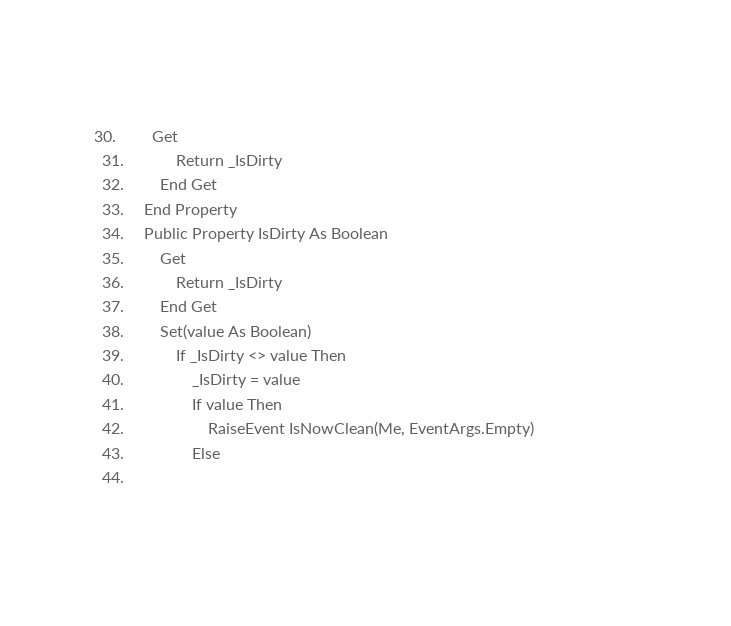30.         Get
  31.             Return _IsDirty
  32.         End Get
  33.     End Property
  34.     Public Property IsDirty As Boolean
  35.         Get
  36.             Return _IsDirty
  37.         End Get
  38.         Set(value As Boolean)
  39.             If _IsDirty <> value Then
  40.                 _IsDirty = value
  41.                 If value Then
  42.                     RaiseEvent IsNowClean(Me, EventArgs.Empty)
  43.                 Else
  44.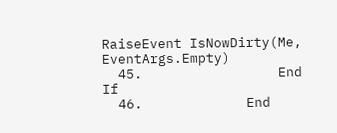RaiseEvent IsNowDirty(Me, EventArgs.Empty)
  45.                 End If
  46.             End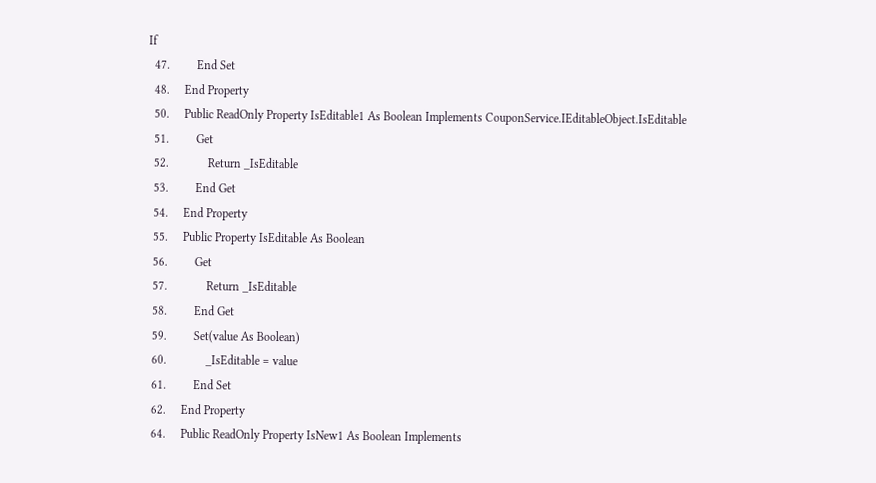If
  47.         End Set
  48.     End Property
  50.     Public ReadOnly Property IsEditable1 As Boolean Implements CouponService.IEditableObject.IsEditable
  51.         Get
  52.             Return _IsEditable
  53.         End Get
  54.     End Property
  55.     Public Property IsEditable As Boolean
  56.         Get
  57.             Return _IsEditable
  58.         End Get
  59.         Set(value As Boolean)
  60.             _IsEditable = value
  61.         End Set
  62.     End Property
  64.     Public ReadOnly Property IsNew1 As Boolean Implements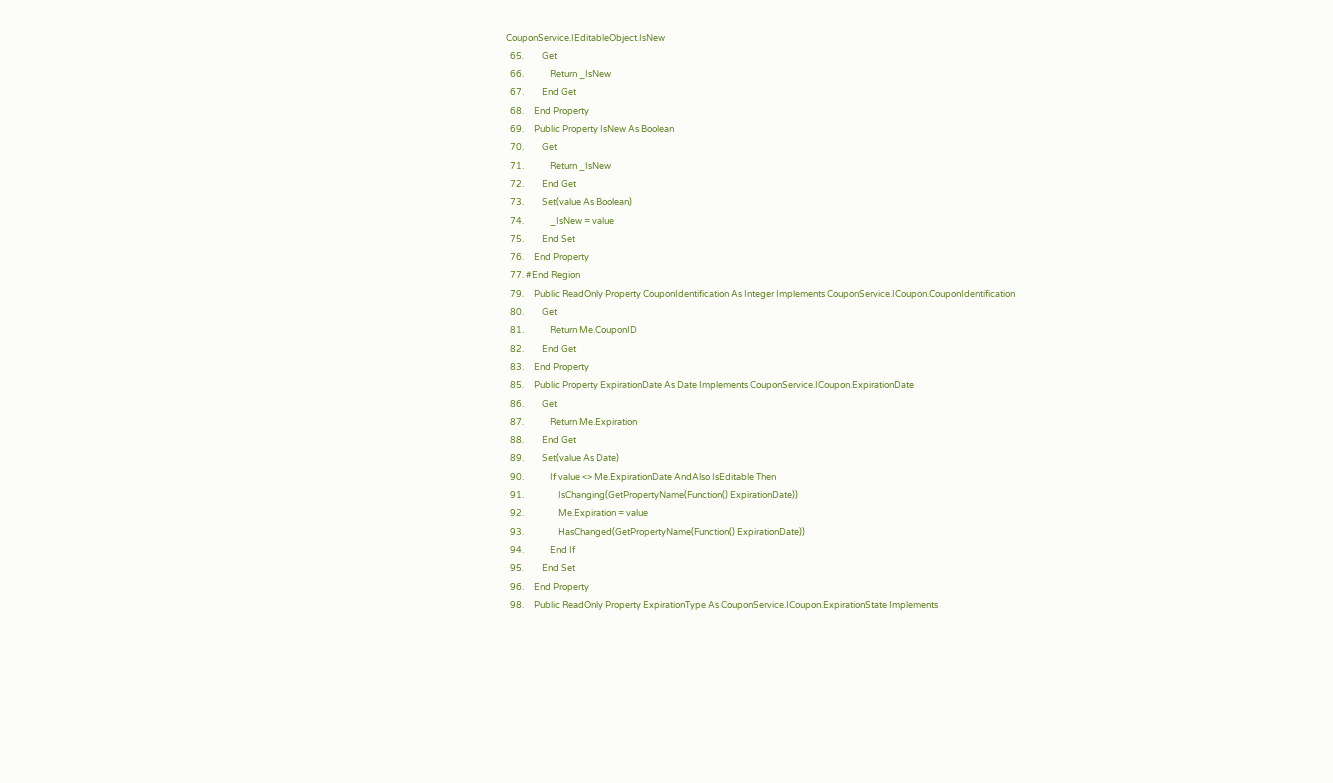CouponService.IEditableObject.IsNew
  65.         Get
  66.             Return _IsNew
  67.         End Get
  68.     End Property
  69.     Public Property IsNew As Boolean
  70.         Get
  71.             Return _IsNew
  72.         End Get
  73.         Set(value As Boolean)
  74.             _IsNew = value
  75.         End Set
  76.     End Property
  77. #End Region
  79.     Public ReadOnly Property CouponIdentification As Integer Implements CouponService.ICoupon.CouponIdentification
  80.         Get
  81.             Return Me.CouponID
  82.         End Get
  83.     End Property
  85.     Public Property ExpirationDate As Date Implements CouponService.ICoupon.ExpirationDate
  86.         Get
  87.             Return Me.Expiration
  88.         End Get
  89.         Set(value As Date)
  90.             If value <> Me.ExpirationDate AndAlso IsEditable Then
  91.                 IsChanging(GetPropertyName(Function() ExpirationDate))
  92.                 Me.Expiration = value
  93.                 HasChanged(GetPropertyName(Function() ExpirationDate))
  94.             End If
  95.         End Set
  96.     End Property
  98.     Public ReadOnly Property ExpirationType As CouponService.ICoupon.ExpirationState Implements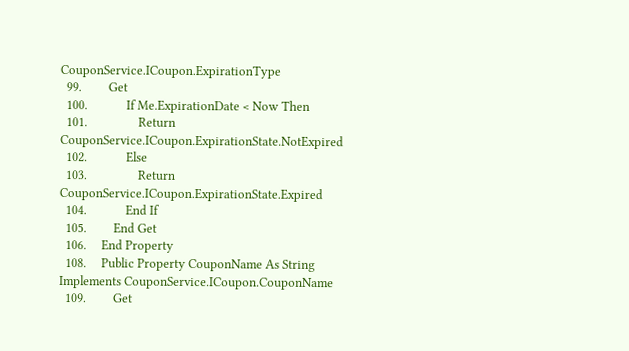CouponService.ICoupon.ExpirationType
  99.         Get
  100.             If Me.ExpirationDate < Now Then
  101.                 Return CouponService.ICoupon.ExpirationState.NotExpired
  102.             Else
  103.                 Return CouponService.ICoupon.ExpirationState.Expired
  104.             End If
  105.         End Get
  106.     End Property
  108.     Public Property CouponName As String Implements CouponService.ICoupon.CouponName
  109.         Get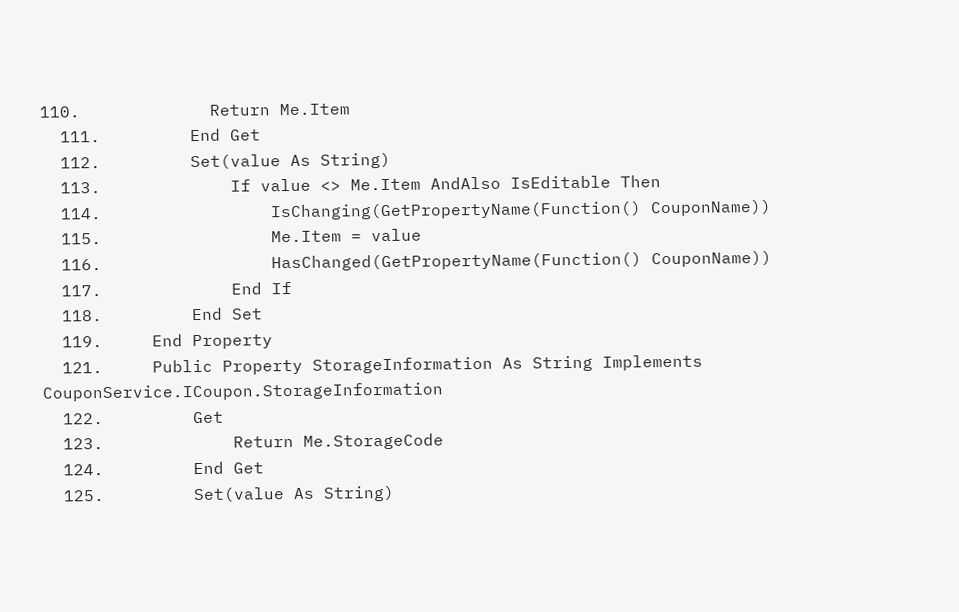110.             Return Me.Item
  111.         End Get
  112.         Set(value As String)
  113.             If value <> Me.Item AndAlso IsEditable Then
  114.                 IsChanging(GetPropertyName(Function() CouponName))
  115.                 Me.Item = value
  116.                 HasChanged(GetPropertyName(Function() CouponName))
  117.             End If
  118.         End Set
  119.     End Property
  121.     Public Property StorageInformation As String Implements CouponService.ICoupon.StorageInformation
  122.         Get
  123.             Return Me.StorageCode
  124.         End Get
  125.         Set(value As String)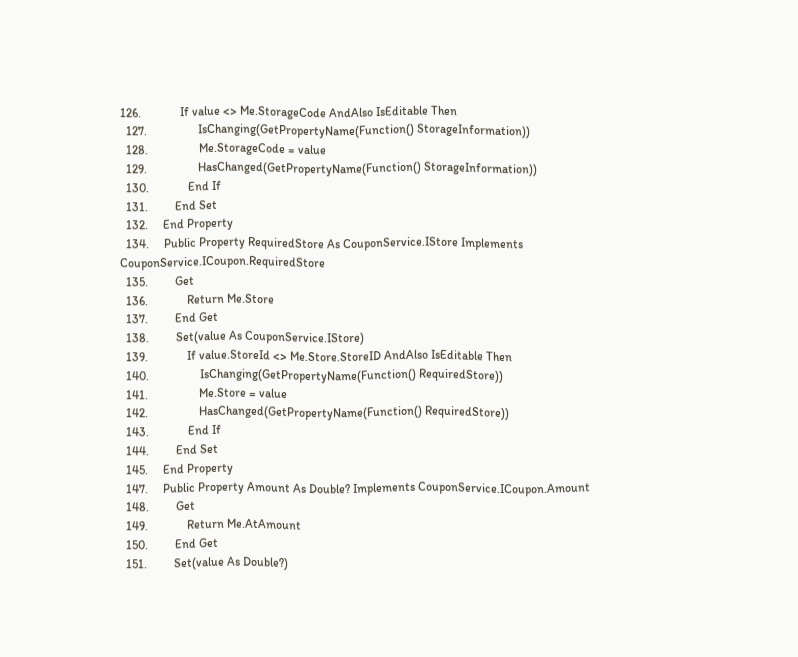126.             If value <> Me.StorageCode AndAlso IsEditable Then
  127.                 IsChanging(GetPropertyName(Function() StorageInformation))
  128.                 Me.StorageCode = value
  129.                 HasChanged(GetPropertyName(Function() StorageInformation))
  130.             End If
  131.         End Set
  132.     End Property
  134.     Public Property RequiredStore As CouponService.IStore Implements CouponService.ICoupon.RequiredStore
  135.         Get
  136.             Return Me.Store
  137.         End Get
  138.         Set(value As CouponService.IStore)
  139.             If value.StoreId <> Me.Store.StoreID AndAlso IsEditable Then
  140.                 IsChanging(GetPropertyName(Function() RequiredStore))
  141.                 Me.Store = value
  142.                 HasChanged(GetPropertyName(Function() RequiredStore))
  143.             End If
  144.         End Set
  145.     End Property
  147.     Public Property Amount As Double? Implements CouponService.ICoupon.Amount
  148.         Get
  149.             Return Me.AtAmount
  150.         End Get
  151.         Set(value As Double?)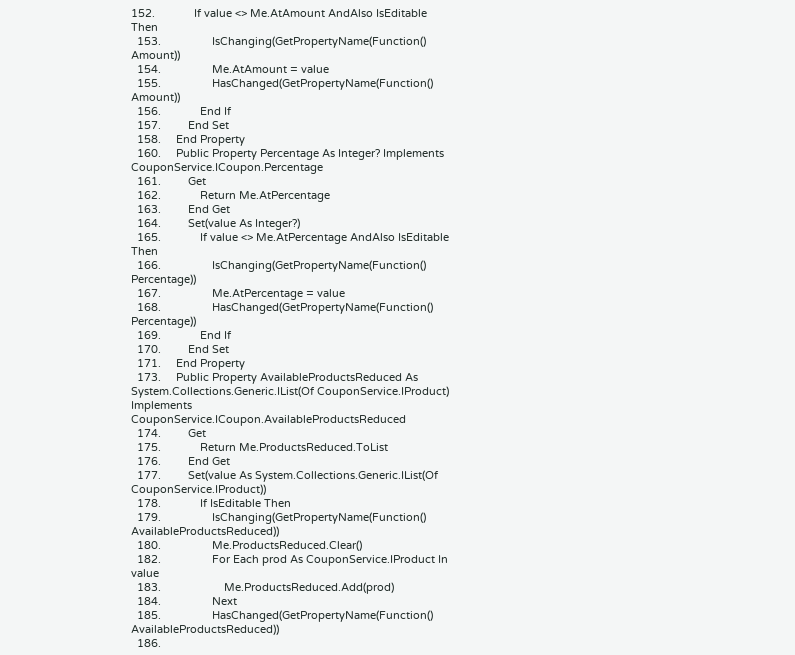152.             If value <> Me.AtAmount AndAlso IsEditable Then
  153.                 IsChanging(GetPropertyName(Function() Amount))
  154.                 Me.AtAmount = value
  155.                 HasChanged(GetPropertyName(Function() Amount))
  156.             End If
  157.         End Set
  158.     End Property
  160.     Public Property Percentage As Integer? Implements CouponService.ICoupon.Percentage
  161.         Get
  162.             Return Me.AtPercentage
  163.         End Get
  164.         Set(value As Integer?)
  165.             If value <> Me.AtPercentage AndAlso IsEditable Then
  166.                 IsChanging(GetPropertyName(Function() Percentage))
  167.                 Me.AtPercentage = value
  168.                 HasChanged(GetPropertyName(Function() Percentage))
  169.             End If
  170.         End Set
  171.     End Property
  173.     Public Property AvailableProductsReduced As System.Collections.Generic.IList(Of CouponService.IProduct) Implements CouponService.ICoupon.AvailableProductsReduced
  174.         Get
  175.             Return Me.ProductsReduced.ToList
  176.         End Get
  177.         Set(value As System.Collections.Generic.IList(Of CouponService.IProduct))
  178.             If IsEditable Then
  179.                 IsChanging(GetPropertyName(Function() AvailableProductsReduced))
  180.                 Me.ProductsReduced.Clear()
  182.                 For Each prod As CouponService.IProduct In value
  183.                     Me.ProductsReduced.Add(prod)
  184.                 Next
  185.                 HasChanged(GetPropertyName(Function() AvailableProductsReduced))
  186.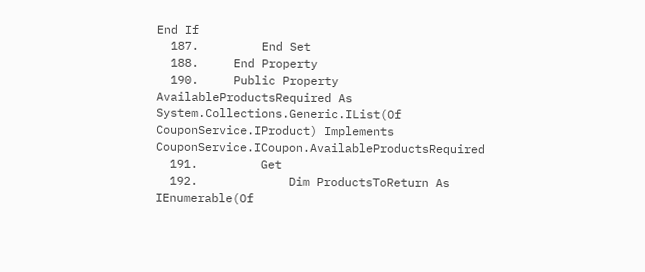End If
  187.         End Set
  188.     End Property
  190.     Public Property AvailableProductsRequired As System.Collections.Generic.IList(Of CouponService.IProduct) Implements CouponService.ICoupon.AvailableProductsRequired
  191.         Get
  192.             Dim ProductsToReturn As IEnumerable(Of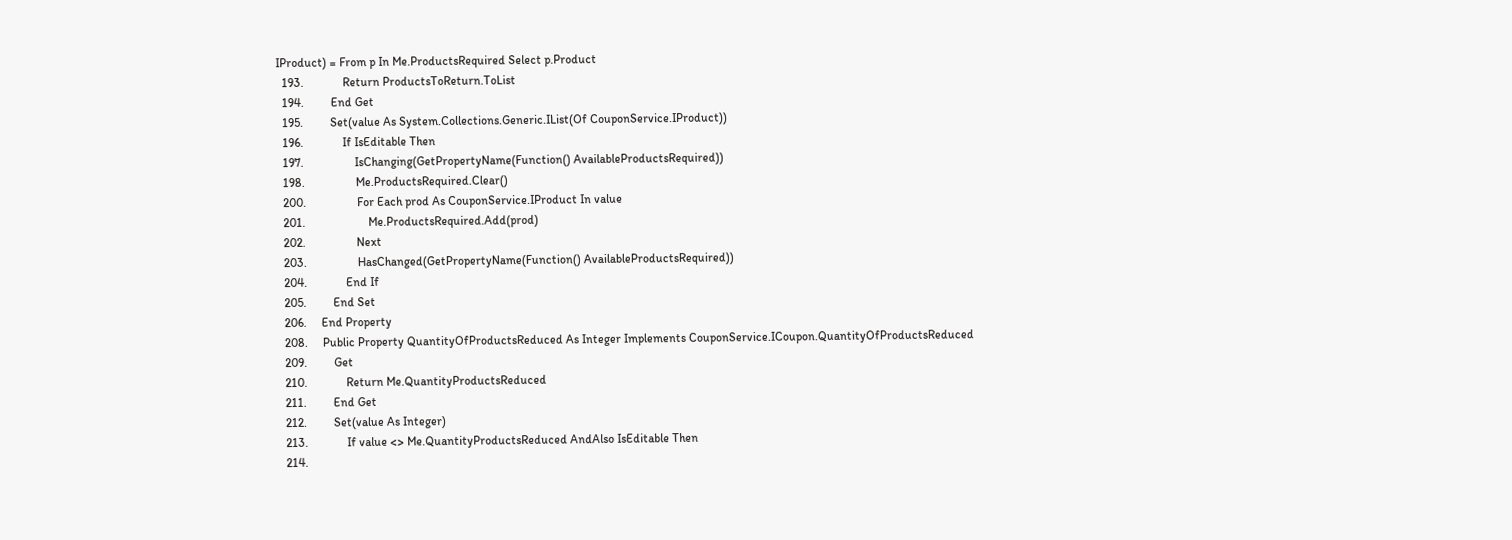IProduct) = From p In Me.ProductsRequired Select p.Product
  193.             Return ProductsToReturn.ToList
  194.         End Get
  195.         Set(value As System.Collections.Generic.IList(Of CouponService.IProduct))
  196.             If IsEditable Then
  197.                 IsChanging(GetPropertyName(Function() AvailableProductsRequired))
  198.                 Me.ProductsRequired.Clear()
  200.                 For Each prod As CouponService.IProduct In value
  201.                     Me.ProductsRequired.Add(prod)
  202.                 Next
  203.                 HasChanged(GetPropertyName(Function() AvailableProductsRequired))
  204.             End If
  205.         End Set
  206.     End Property
  208.     Public Property QuantityOfProductsReduced As Integer Implements CouponService.ICoupon.QuantityOfProductsReduced
  209.         Get
  210.             Return Me.QuantityProductsReduced
  211.         End Get
  212.         Set(value As Integer)
  213.             If value <> Me.QuantityProductsReduced AndAlso IsEditable Then
  214.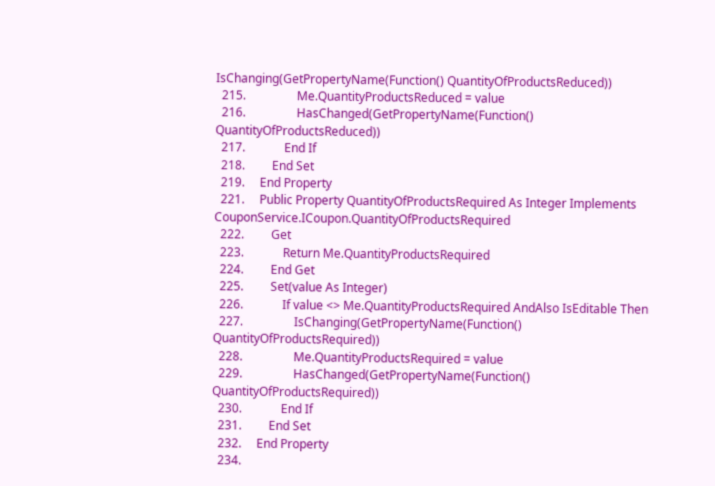IsChanging(GetPropertyName(Function() QuantityOfProductsReduced))
  215.                 Me.QuantityProductsReduced = value
  216.                 HasChanged(GetPropertyName(Function() QuantityOfProductsReduced))
  217.             End If
  218.         End Set
  219.     End Property
  221.     Public Property QuantityOfProductsRequired As Integer Implements CouponService.ICoupon.QuantityOfProductsRequired
  222.         Get
  223.             Return Me.QuantityProductsRequired
  224.         End Get
  225.         Set(value As Integer)
  226.             If value <> Me.QuantityProductsRequired AndAlso IsEditable Then
  227.                 IsChanging(GetPropertyName(Function() QuantityOfProductsRequired))
  228.                 Me.QuantityProductsRequired = value
  229.                 HasChanged(GetPropertyName(Function() QuantityOfProductsRequired))
  230.             End If
  231.         End Set
  232.     End Property
  234.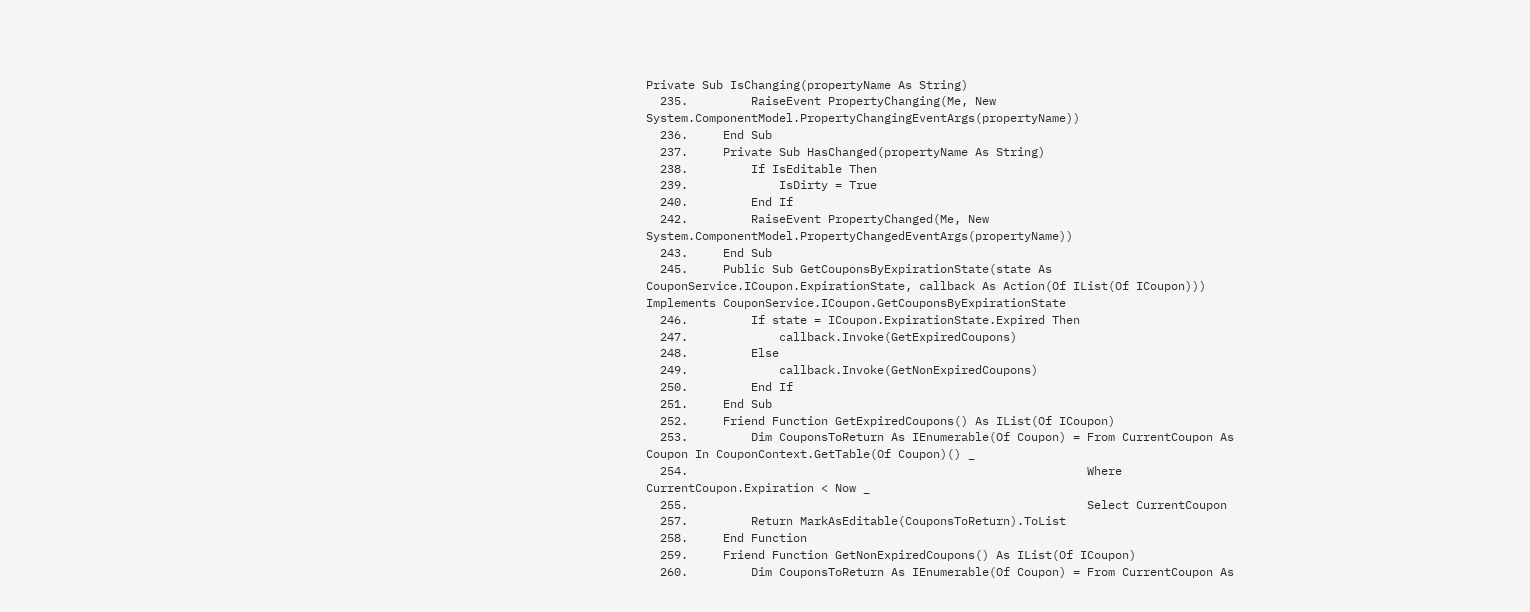Private Sub IsChanging(propertyName As String)
  235.         RaiseEvent PropertyChanging(Me, New System.ComponentModel.PropertyChangingEventArgs(propertyName))
  236.     End Sub
  237.     Private Sub HasChanged(propertyName As String)
  238.         If IsEditable Then
  239.             IsDirty = True
  240.         End If
  242.         RaiseEvent PropertyChanged(Me, New System.ComponentModel.PropertyChangedEventArgs(propertyName))
  243.     End Sub
  245.     Public Sub GetCouponsByExpirationState(state As CouponService.ICoupon.ExpirationState, callback As Action(Of IList(Of ICoupon))) Implements CouponService.ICoupon.GetCouponsByExpirationState
  246.         If state = ICoupon.ExpirationState.Expired Then
  247.             callback.Invoke(GetExpiredCoupons)
  248.         Else
  249.             callback.Invoke(GetNonExpiredCoupons)
  250.         End If
  251.     End Sub
  252.     Friend Function GetExpiredCoupons() As IList(Of ICoupon)
  253.         Dim CouponsToReturn As IEnumerable(Of Coupon) = From CurrentCoupon As Coupon In CouponContext.GetTable(Of Coupon)() _
  254.                                                         Where CurrentCoupon.Expiration < Now _
  255.                                                         Select CurrentCoupon
  257.         Return MarkAsEditable(CouponsToReturn).ToList
  258.     End Function
  259.     Friend Function GetNonExpiredCoupons() As IList(Of ICoupon)
  260.         Dim CouponsToReturn As IEnumerable(Of Coupon) = From CurrentCoupon As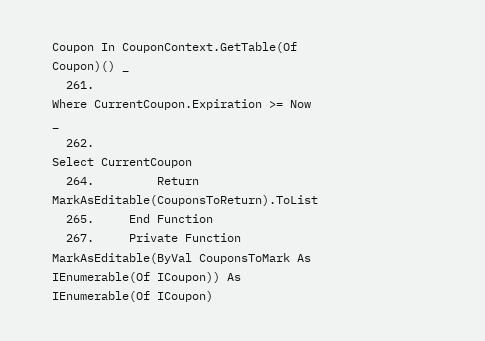Coupon In CouponContext.GetTable(Of Coupon)() _
  261.                                                         Where CurrentCoupon.Expiration >= Now _
  262.                                                         Select CurrentCoupon
  264.         Return MarkAsEditable(CouponsToReturn).ToList
  265.     End Function
  267.     Private Function MarkAsEditable(ByVal CouponsToMark As IEnumerable(Of ICoupon)) As IEnumerable(Of ICoupon)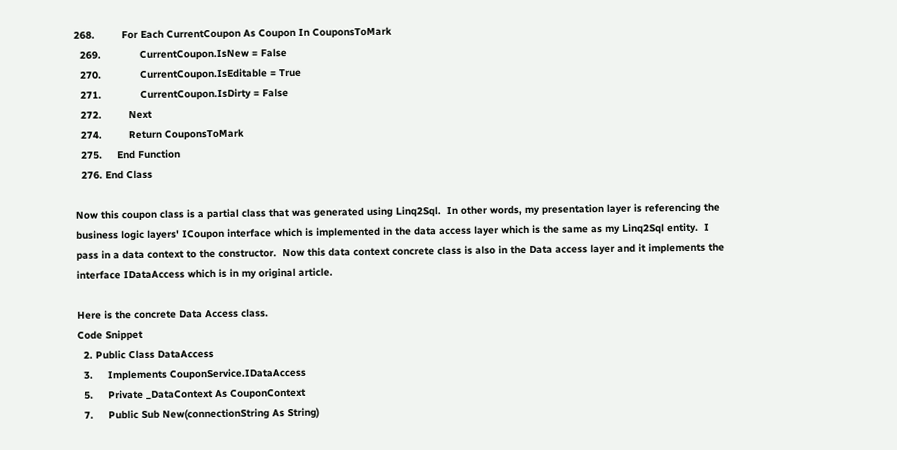268.         For Each CurrentCoupon As Coupon In CouponsToMark
  269.             CurrentCoupon.IsNew = False
  270.             CurrentCoupon.IsEditable = True
  271.             CurrentCoupon.IsDirty = False
  272.         Next
  274.         Return CouponsToMark
  275.     End Function
  276. End Class

Now this coupon class is a partial class that was generated using Linq2Sql.  In other words, my presentation layer is referencing the business logic layers' ICoupon interface which is implemented in the data access layer which is the same as my Linq2Sql entity.  I pass in a data context to the constructor.  Now this data context concrete class is also in the Data access layer and it implements the interface IDataAccess which is in my original article.

Here is the concrete Data Access class.
Code Snippet
  2. Public Class DataAccess
  3.     Implements CouponService.IDataAccess
  5.     Private _DataContext As CouponContext
  7.     Public Sub New(connectionString As String)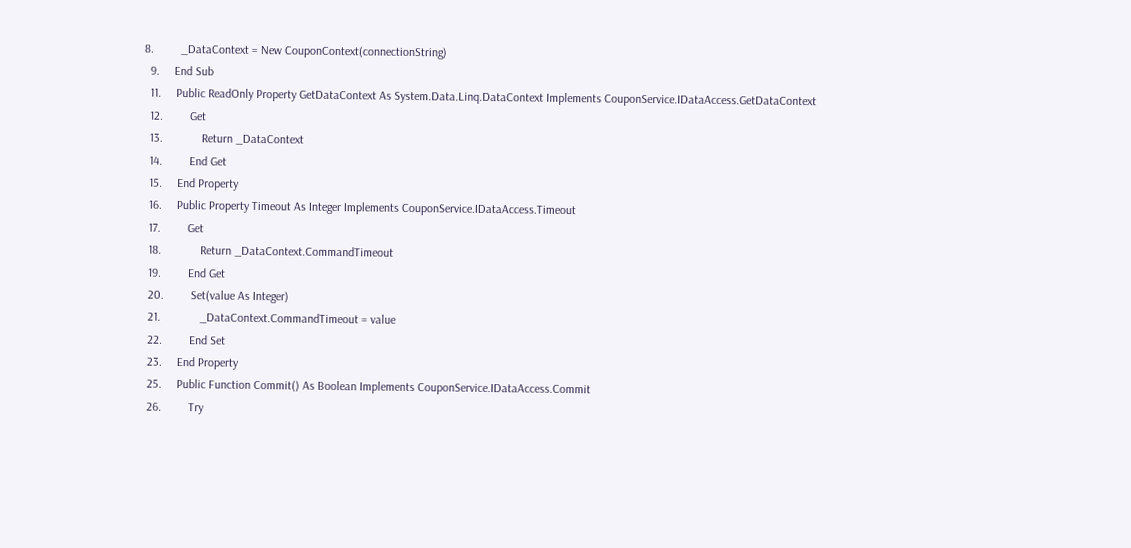8.         _DataContext = New CouponContext(connectionString)
  9.     End Sub
  11.     Public ReadOnly Property GetDataContext As System.Data.Linq.DataContext Implements CouponService.IDataAccess.GetDataContext
  12.         Get
  13.             Return _DataContext
  14.         End Get
  15.     End Property
  16.     Public Property Timeout As Integer Implements CouponService.IDataAccess.Timeout
  17.         Get
  18.             Return _DataContext.CommandTimeout
  19.         End Get
  20.         Set(value As Integer)
  21.             _DataContext.CommandTimeout = value
  22.         End Set
  23.     End Property
  25.     Public Function Commit() As Boolean Implements CouponService.IDataAccess.Commit
  26.         Try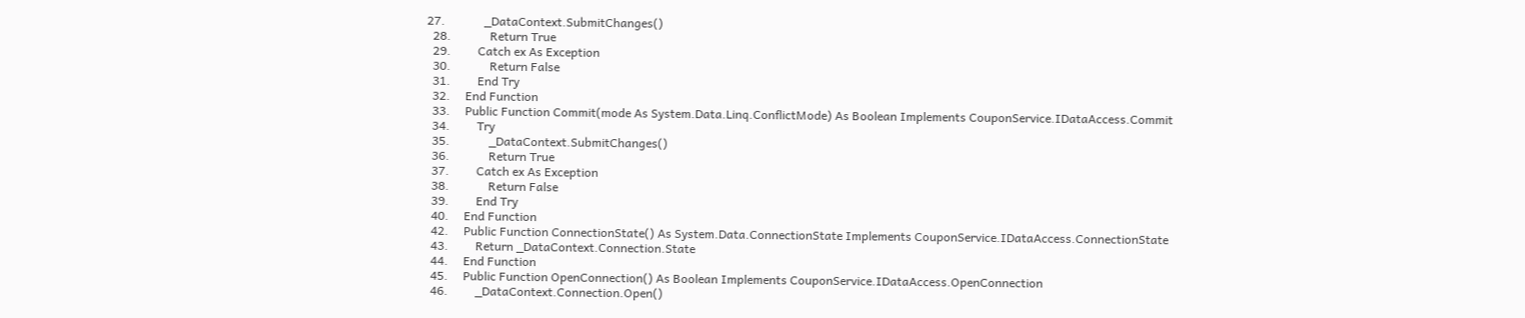27.             _DataContext.SubmitChanges()
  28.             Return True
  29.         Catch ex As Exception
  30.             Return False
  31.         End Try
  32.     End Function
  33.     Public Function Commit(mode As System.Data.Linq.ConflictMode) As Boolean Implements CouponService.IDataAccess.Commit
  34.         Try
  35.             _DataContext.SubmitChanges()
  36.             Return True
  37.         Catch ex As Exception
  38.             Return False
  39.         End Try
  40.     End Function
  42.     Public Function ConnectionState() As System.Data.ConnectionState Implements CouponService.IDataAccess.ConnectionState
  43.         Return _DataContext.Connection.State
  44.     End Function
  45.     Public Function OpenConnection() As Boolean Implements CouponService.IDataAccess.OpenConnection
  46.         _DataContext.Connection.Open()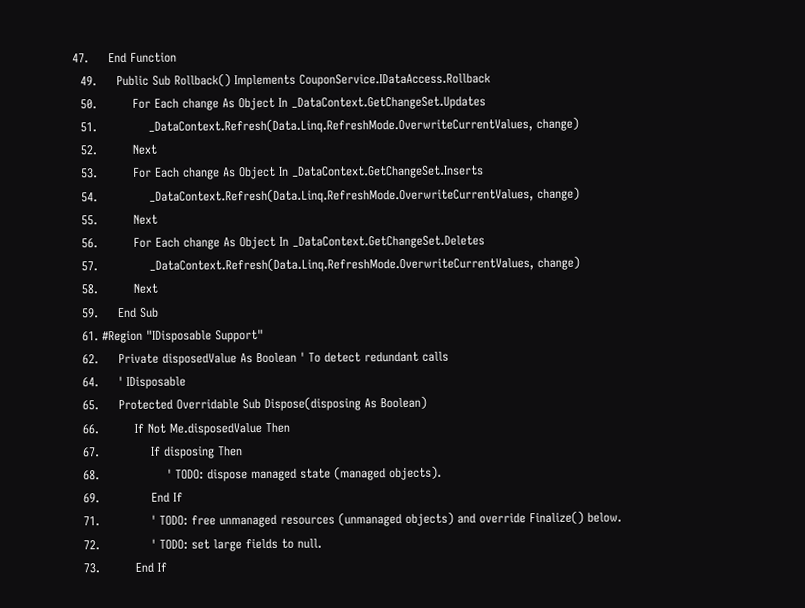47.     End Function
  49.     Public Sub Rollback() Implements CouponService.IDataAccess.Rollback
  50.         For Each change As Object In _DataContext.GetChangeSet.Updates
  51.             _DataContext.Refresh(Data.Linq.RefreshMode.OverwriteCurrentValues, change)
  52.         Next
  53.         For Each change As Object In _DataContext.GetChangeSet.Inserts
  54.             _DataContext.Refresh(Data.Linq.RefreshMode.OverwriteCurrentValues, change)
  55.         Next
  56.         For Each change As Object In _DataContext.GetChangeSet.Deletes
  57.             _DataContext.Refresh(Data.Linq.RefreshMode.OverwriteCurrentValues, change)
  58.         Next
  59.     End Sub
  61. #Region "IDisposable Support"
  62.     Private disposedValue As Boolean ' To detect redundant calls
  64.     ' IDisposable
  65.     Protected Overridable Sub Dispose(disposing As Boolean)
  66.         If Not Me.disposedValue Then
  67.             If disposing Then
  68.                 ' TODO: dispose managed state (managed objects).
  69.             End If
  71.             ' TODO: free unmanaged resources (unmanaged objects) and override Finalize() below.
  72.             ' TODO: set large fields to null.
  73.         End If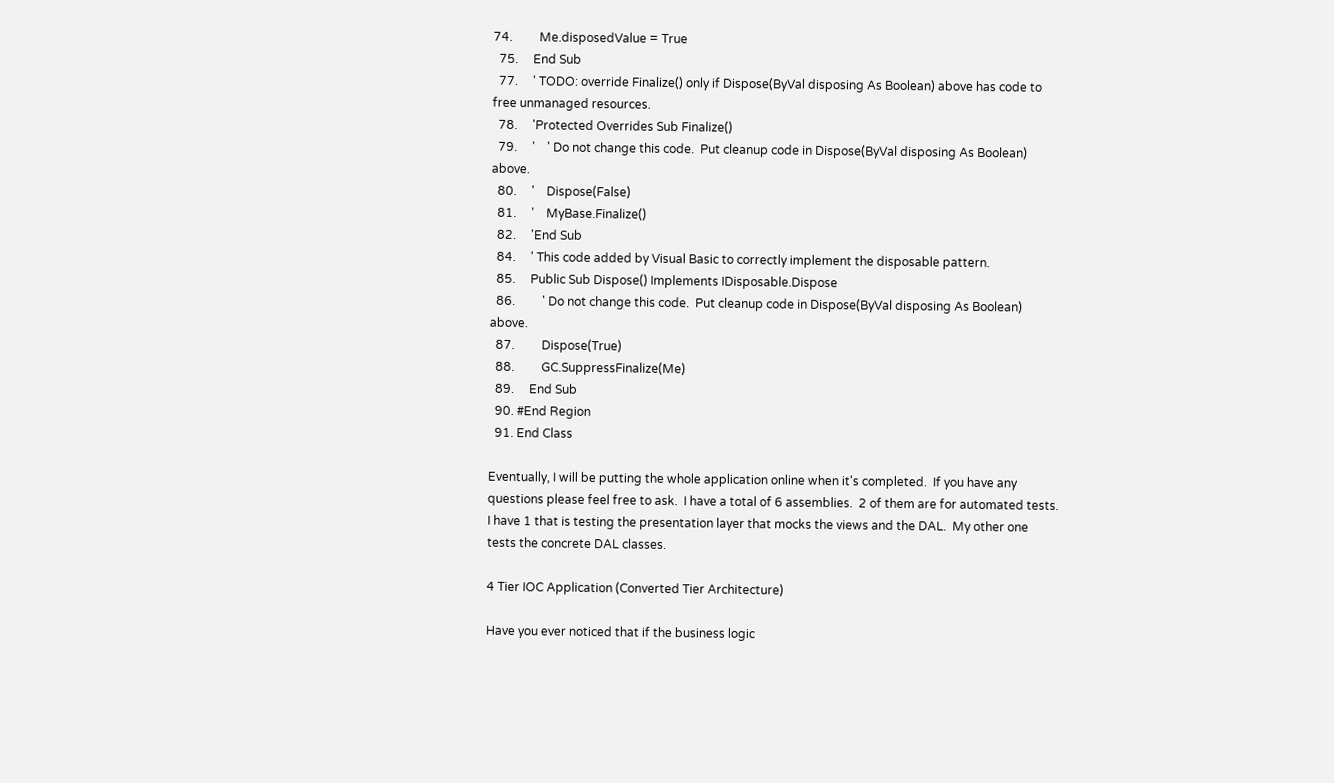74.         Me.disposedValue = True
  75.     End Sub
  77.     ' TODO: override Finalize() only if Dispose(ByVal disposing As Boolean) above has code to free unmanaged resources.
  78.     'Protected Overrides Sub Finalize()
  79.     '    ' Do not change this code.  Put cleanup code in Dispose(ByVal disposing As Boolean) above.
  80.     '    Dispose(False)
  81.     '    MyBase.Finalize()
  82.     'End Sub
  84.     ' This code added by Visual Basic to correctly implement the disposable pattern.
  85.     Public Sub Dispose() Implements IDisposable.Dispose
  86.         ' Do not change this code.  Put cleanup code in Dispose(ByVal disposing As Boolean) above.
  87.         Dispose(True)
  88.         GC.SuppressFinalize(Me)
  89.     End Sub
  90. #End Region
  91. End Class

Eventually, I will be putting the whole application online when it's completed.  If you have any questions please feel free to ask.  I have a total of 6 assemblies.  2 of them are for automated tests.  I have 1 that is testing the presentation layer that mocks the views and the DAL.  My other one tests the concrete DAL classes.

4 Tier IOC Application (Converted Tier Architecture)

Have you ever noticed that if the business logic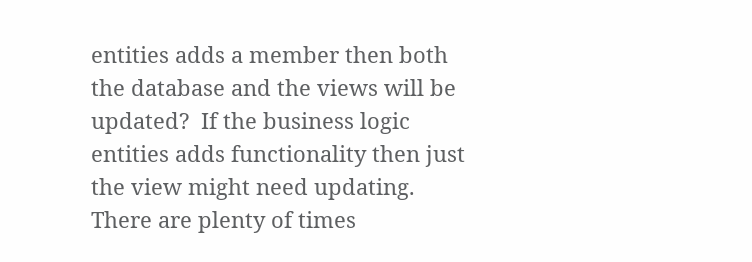entities adds a member then both the database and the views will be updated?  If the business logic entities adds functionality then just the view might need updating.  There are plenty of times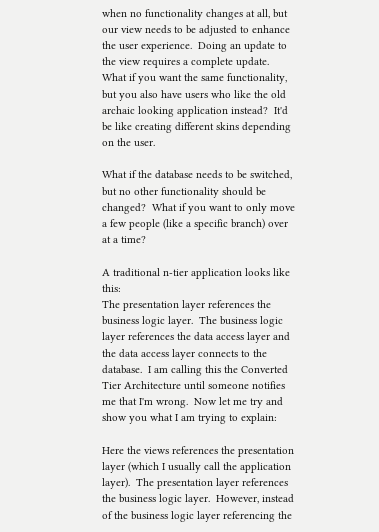when no functionality changes at all, but our view needs to be adjusted to enhance the user experience.  Doing an update to the view requires a complete update.  What if you want the same functionality, but you also have users who like the old archaic looking application instead?  It'd be like creating different skins depending on the user.

What if the database needs to be switched, but no other functionality should be changed?  What if you want to only move a few people (like a specific branch) over at a time?

A traditional n-tier application looks like this:
The presentation layer references the business logic layer.  The business logic layer references the data access layer and the data access layer connects to the database.  I am calling this the Converted Tier Architecture until someone notifies me that I'm wrong.  Now let me try and show you what I am trying to explain:

Here the views references the presentation layer (which I usually call the application layer).  The presentation layer references the business logic layer.  However, instead of the business logic layer referencing the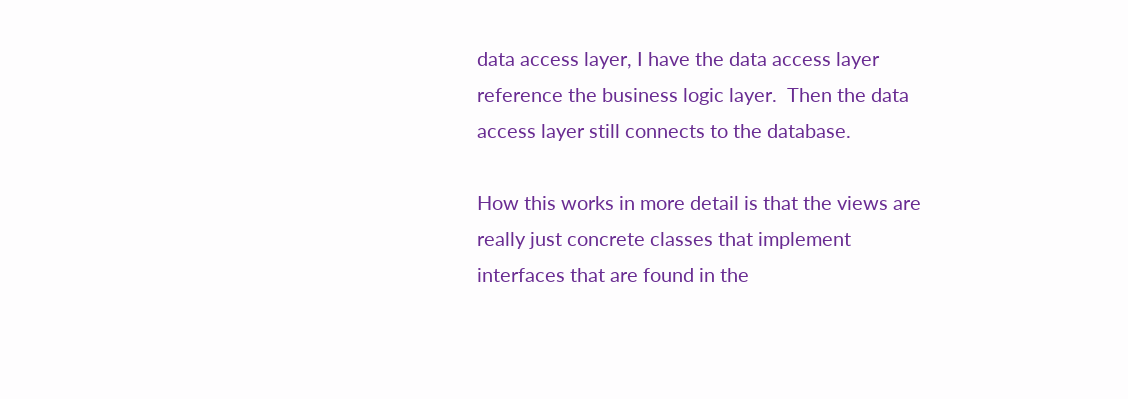data access layer, I have the data access layer reference the business logic layer.  Then the data access layer still connects to the database.

How this works in more detail is that the views are really just concrete classes that implement interfaces that are found in the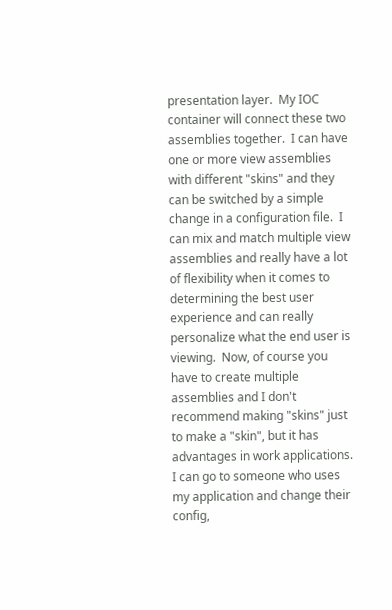presentation layer.  My IOC container will connect these two assemblies together.  I can have one or more view assemblies with different "skins" and they can be switched by a simple change in a configuration file.  I can mix and match multiple view assemblies and really have a lot of flexibility when it comes to determining the best user experience and can really personalize what the end user is viewing.  Now, of course you have to create multiple assemblies and I don't recommend making "skins" just to make a "skin", but it has advantages in work applications.  I can go to someone who uses my application and change their config,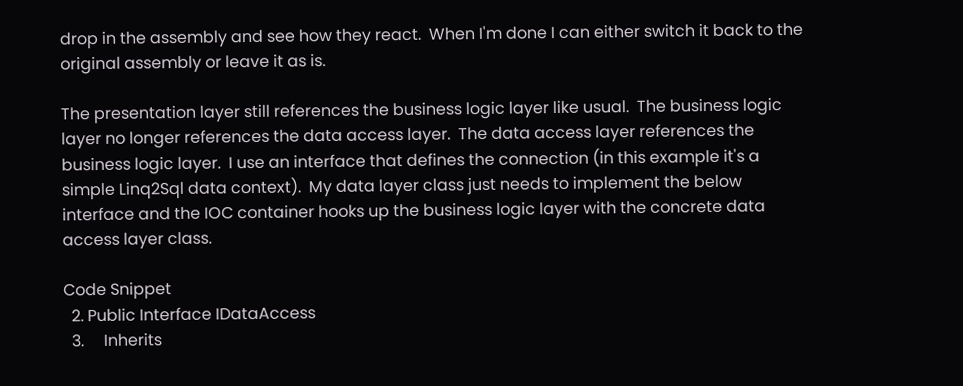drop in the assembly and see how they react.  When I'm done I can either switch it back to the original assembly or leave it as is.

The presentation layer still references the business logic layer like usual.  The business logic layer no longer references the data access layer.  The data access layer references the business logic layer.  I use an interface that defines the connection (in this example it's a simple Linq2Sql data context).  My data layer class just needs to implement the below interface and the IOC container hooks up the business logic layer with the concrete data access layer class.

Code Snippet
  2. Public Interface IDataAccess
  3.     Inherits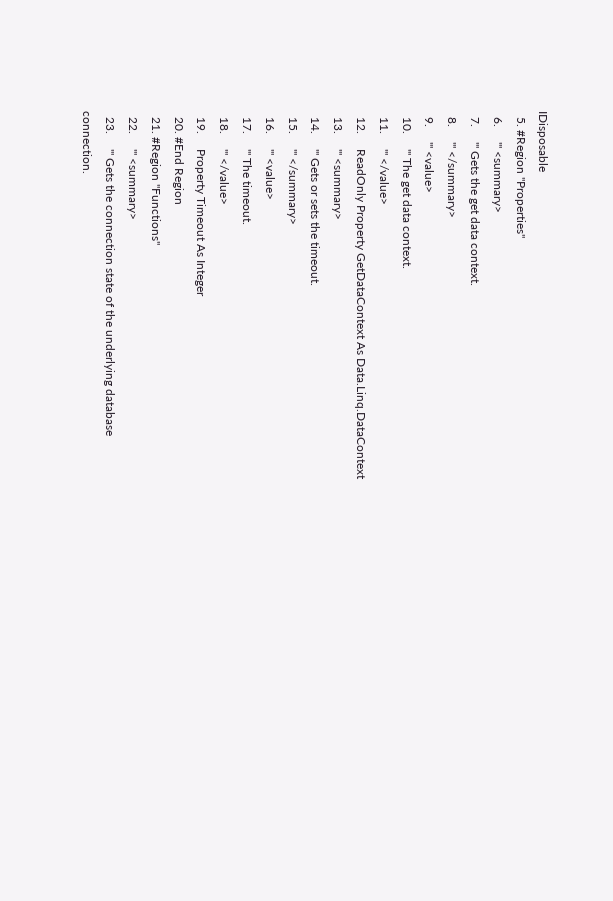IDisposable
  5. #Region "Properties"
  6.     ''' <summary>
  7.     ''' Gets the get data context.
  8.     ''' </summary>
  9.     ''' <value>
  10.     ''' The get data context.
  11.     ''' </value>
  12.     ReadOnly Property GetDataContext As Data.Linq.DataContext
  13.     ''' <summary>
  14.     ''' Gets or sets the timeout.
  15.     ''' </summary>
  16.     ''' <value>
  17.     ''' The timeout.
  18.     ''' </value>
  19.     Property Timeout As Integer
  20. #End Region
  21. #Region "Functions"
  22.     ''' <summary>
  23.     ''' Gets the connection state of the underlying database connection.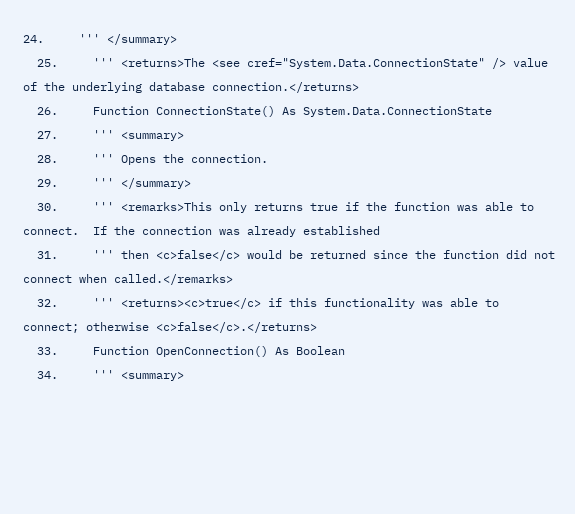24.     ''' </summary>
  25.     ''' <returns>The <see cref="System.Data.ConnectionState" /> value of the underlying database connection.</returns>
  26.     Function ConnectionState() As System.Data.ConnectionState
  27.     ''' <summary>
  28.     ''' Opens the connection.
  29.     ''' </summary>
  30.     ''' <remarks>This only returns true if the function was able to connect.  If the connection was already established
  31.     ''' then <c>false</c> would be returned since the function did not connect when called.</remarks>
  32.     ''' <returns><c>true</c> if this functionality was able to connect; otherwise <c>false</c>.</returns>
  33.     Function OpenConnection() As Boolean
  34.     ''' <summary>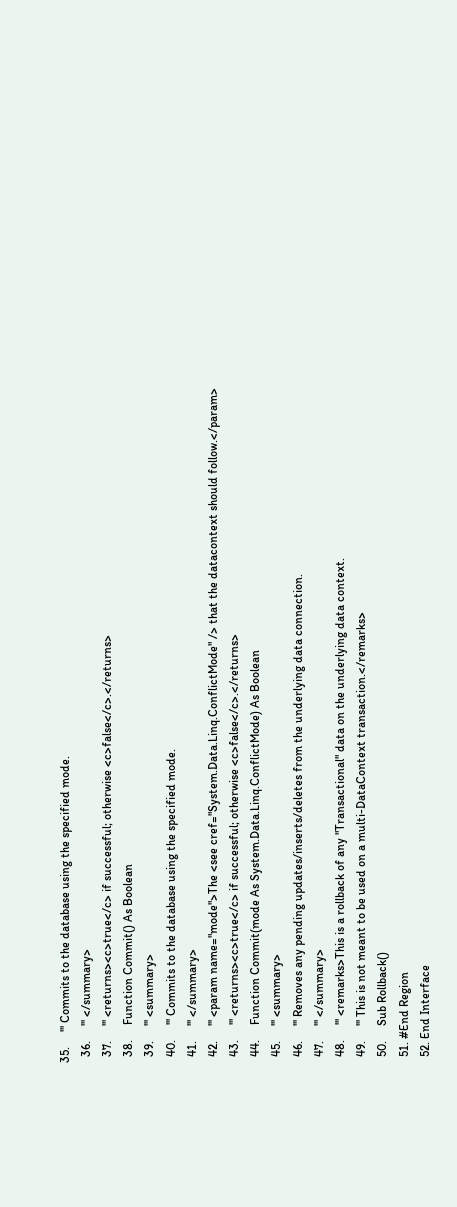35.     ''' Commits to the database using the specified mode.
  36.     ''' </summary>
  37.     ''' <returns><c>true</c> if successful; otherwise <c>false</c>.</returns>
  38.     Function Commit() As Boolean
  39.     ''' <summary>
  40.     ''' Commits to the database using the specified mode.
  41.     ''' </summary>
  42.     ''' <param name="mode">The <see cref="System.Data.Linq.ConflictMode" /> that the datacontext should follow.</param>
  43.     ''' <returns><c>true</c> if successful; otherwise <c>false</c>.</returns>
  44.     Function Commit(mode As System.Data.Linq.ConflictMode) As Boolean
  45.     ''' <summary>
  46.     ''' Removes any pending updates/inserts/deletes from the underlying data connection.
  47.     ''' </summary>
  48.     ''' <remarks>This is a rollback of any "Transactional" data on the underlying data context.
  49.     ''' This is not meant to be used on a multi-DataContext transaction.</remarks>
  50.     Sub Rollback()
  51. #End Region
  52. End Interface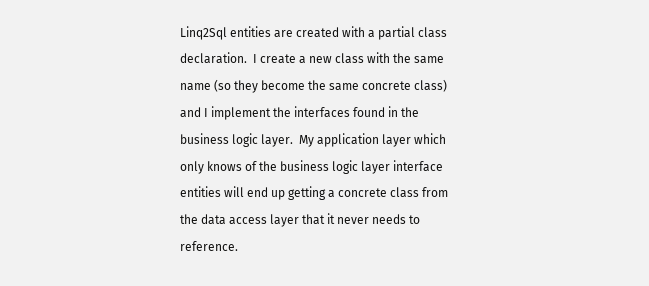Linq2Sql entities are created with a partial class declaration.  I create a new class with the same name (so they become the same concrete class) and I implement the interfaces found in the business logic layer.  My application layer which only knows of the business logic layer interface entities will end up getting a concrete class from the data access layer that it never needs to reference.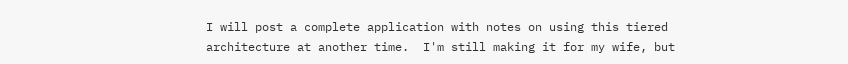I will post a complete application with notes on using this tiered architecture at another time.  I'm still making it for my wife, but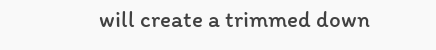will create a trimmed down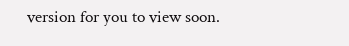version for you to view soon.